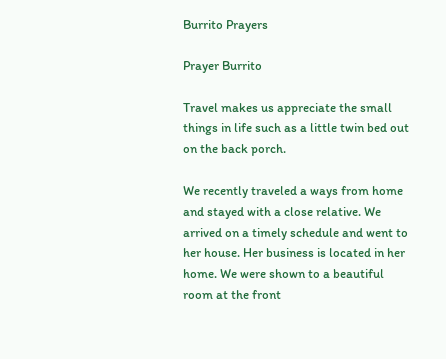Burrito Prayers

Prayer Burrito

Travel makes us appreciate the small things in life such as a little twin bed out on the back porch.

We recently traveled a ways from home and stayed with a close relative. We arrived on a timely schedule and went to her house. Her business is located in her home. We were shown to a beautiful room at the front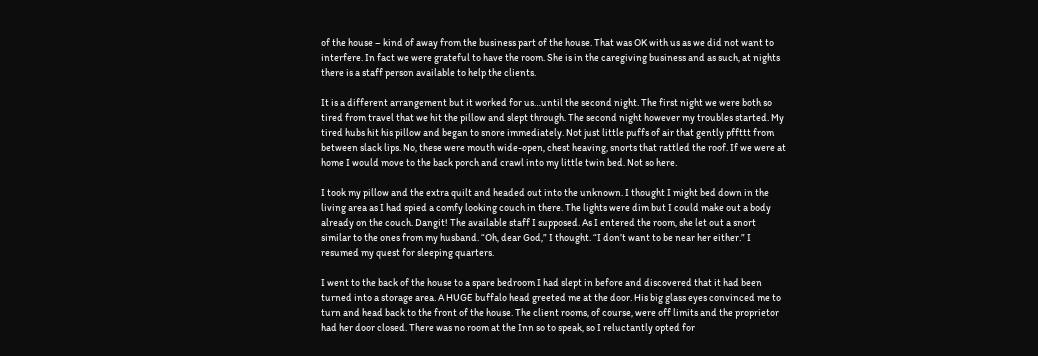of the house – kind of away from the business part of the house. That was OK with us as we did not want to interfere. In fact we were grateful to have the room. She is in the caregiving business and as such, at nights there is a staff person available to help the clients.

It is a different arrangement but it worked for us…until the second night. The first night we were both so tired from travel that we hit the pillow and slept through. The second night however my troubles started. My tired hubs hit his pillow and began to snore immediately. Not just little puffs of air that gently pffttt from between slack lips. No, these were mouth wide-open, chest heaving, snorts that rattled the roof. If we were at home I would move to the back porch and crawl into my little twin bed. Not so here.

I took my pillow and the extra quilt and headed out into the unknown. I thought I might bed down in the living area as I had spied a comfy looking couch in there. The lights were dim but I could make out a body already on the couch. Dangit! The available staff I supposed. As I entered the room, she let out a snort similar to the ones from my husband. “Oh, dear God,” I thought. “I don’t want to be near her either.” I resumed my quest for sleeping quarters.

I went to the back of the house to a spare bedroom I had slept in before and discovered that it had been turned into a storage area. A HUGE buffalo head greeted me at the door. His big glass eyes convinced me to turn and head back to the front of the house. The client rooms, of course, were off limits and the proprietor had her door closed. There was no room at the Inn so to speak, so I reluctantly opted for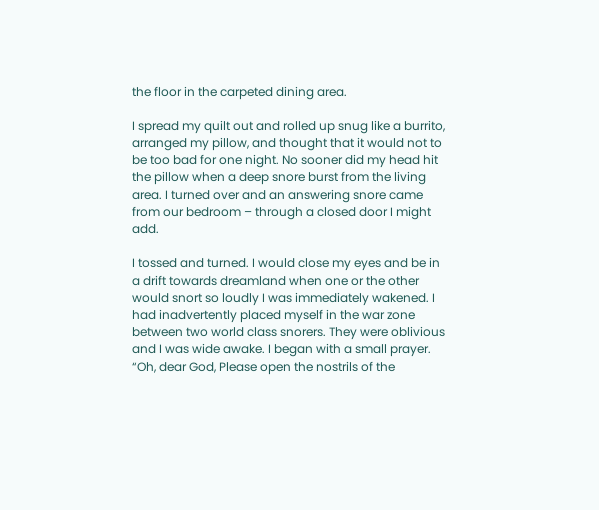the floor in the carpeted dining area.

I spread my quilt out and rolled up snug like a burrito, arranged my pillow, and thought that it would not to be too bad for one night. No sooner did my head hit the pillow when a deep snore burst from the living area. I turned over and an answering snore came from our bedroom – through a closed door I might add.

I tossed and turned. I would close my eyes and be in a drift towards dreamland when one or the other would snort so loudly I was immediately wakened. I had inadvertently placed myself in the war zone between two world class snorers. They were oblivious and I was wide awake. I began with a small prayer. “Oh, dear God, Please open the nostrils of the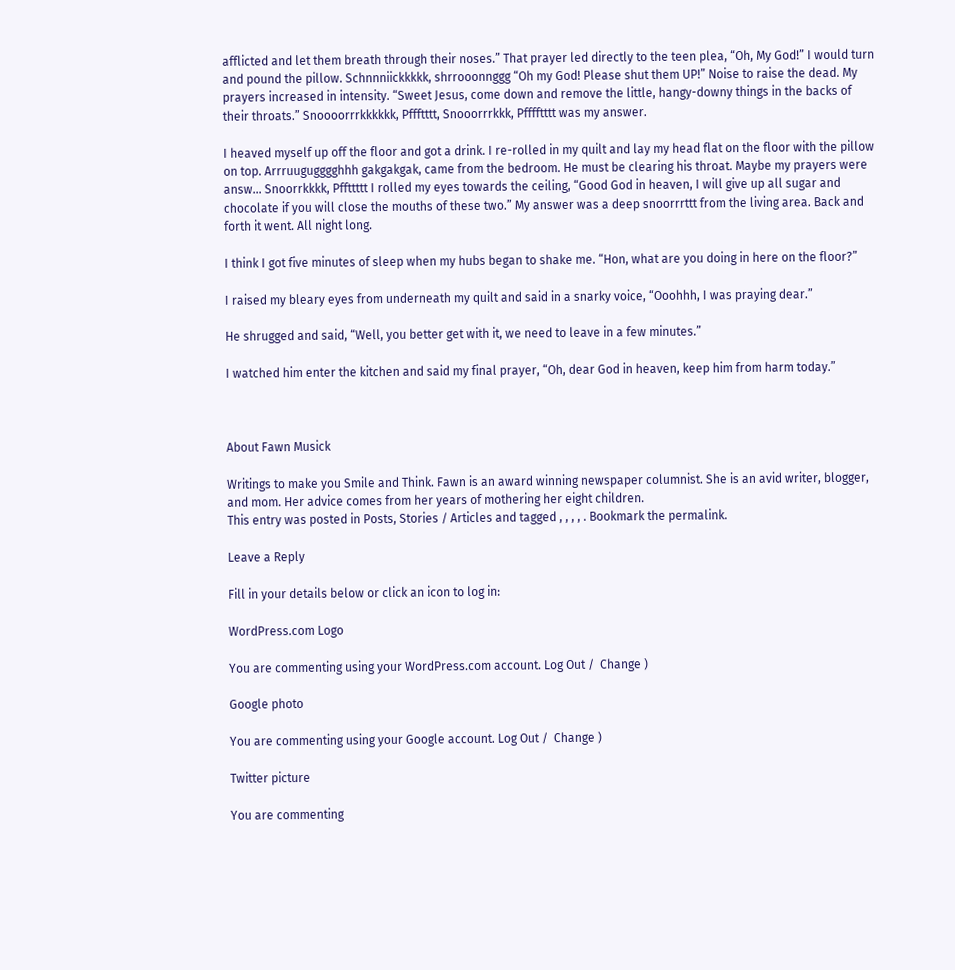afflicted and let them breath through their noses.” That prayer led directly to the teen plea, “Oh, My God!” I would turn and pound the pillow. Schnnniickkkkk, shrrooonnggg “Oh my God! Please shut them UP!” Noise to raise the dead. My prayers increased in intensity. “Sweet Jesus, come down and remove the little, hangy-downy things in the backs of their throats.” Snoooorrrkkkkkk, Pffftttt, Snooorrrkkk, Pfffftttt was my answer.

I heaved myself up off the floor and got a drink. I re-rolled in my quilt and lay my head flat on the floor with the pillow on top. Arrruugugggghhh gakgakgak, came from the bedroom. He must be clearing his throat. Maybe my prayers were answ… Snoorrkkkk, Pffttttt I rolled my eyes towards the ceiling, “Good God in heaven, I will give up all sugar and chocolate if you will close the mouths of these two.” My answer was a deep snoorrrttt from the living area. Back and forth it went. All night long.

I think I got five minutes of sleep when my hubs began to shake me. “Hon, what are you doing in here on the floor?”

I raised my bleary eyes from underneath my quilt and said in a snarky voice, “Ooohhh, I was praying dear.”

He shrugged and said, “Well, you better get with it, we need to leave in a few minutes.”

I watched him enter the kitchen and said my final prayer, “Oh, dear God in heaven, keep him from harm today.”



About Fawn Musick

Writings to make you Smile and Think. Fawn is an award winning newspaper columnist. She is an avid writer, blogger, and mom. Her advice comes from her years of mothering her eight children.
This entry was posted in Posts, Stories / Articles and tagged , , , , . Bookmark the permalink.

Leave a Reply

Fill in your details below or click an icon to log in:

WordPress.com Logo

You are commenting using your WordPress.com account. Log Out /  Change )

Google photo

You are commenting using your Google account. Log Out /  Change )

Twitter picture

You are commenting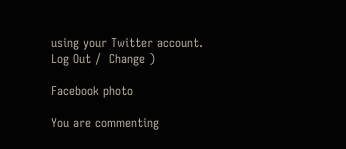using your Twitter account. Log Out /  Change )

Facebook photo

You are commenting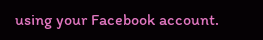using your Facebook account.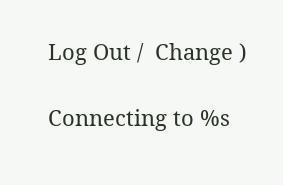Log Out /  Change )

Connecting to %s